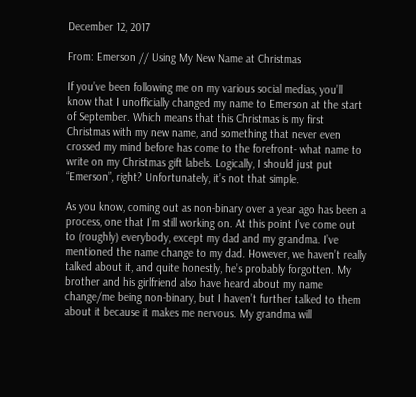December 12, 2017

From: Emerson // Using My New Name at Christmas

If you’ve been following me on my various social medias, you’ll know that I unofficially changed my name to Emerson at the start of September. Which means that this Christmas is my first Christmas with my new name, and something that never even crossed my mind before has come to the forefront- what name to write on my Christmas gift labels. Logically, I should just put “Emerson”, right? Unfortunately, it’s not that simple.

As you know, coming out as non-binary over a year ago has been a process, one that I’m still working on. At this point I’ve come out to (roughly) everybody, except my dad and my grandma. I’ve mentioned the name change to my dad. However, we haven’t really talked about it, and quite honestly, he’s probably forgotten. My brother and his girlfriend also have heard about my name change/me being non-binary, but I haven’t further talked to them about it because it makes me nervous. My grandma will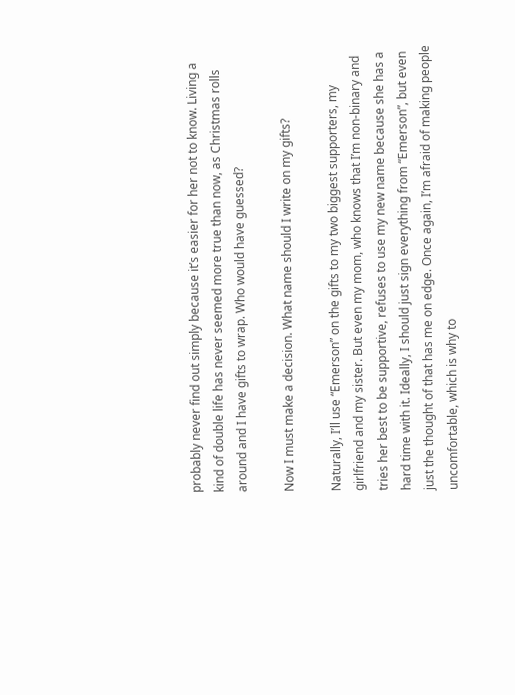probably never find out simply because it’s easier for her not to know. Living a kind of double life has never seemed more true than now, as Christmas rolls around and I have gifts to wrap. Who would have guessed?

Now I must make a decision. What name should I write on my gifts?

Naturally, I’ll use “Emerson” on the gifts to my two biggest supporters, my girlfriend and my sister. But even my mom, who knows that I’m non-binary and tries her best to be supportive, refuses to use my new name because she has a hard time with it. Ideally, I should just sign everything from “Emerson”, but even just the thought of that has me on edge. Once again, I’m afraid of making people uncomfortable, which is why to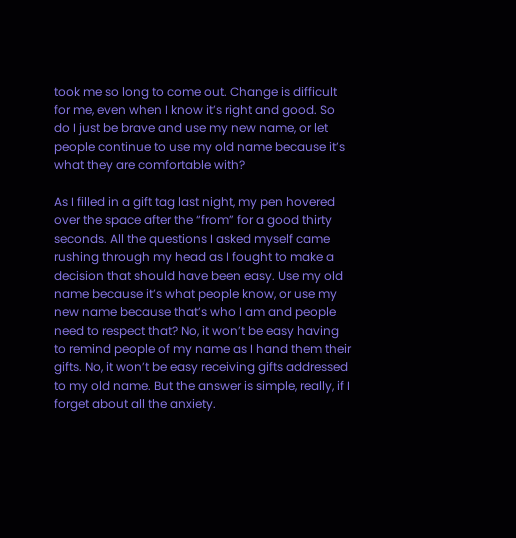took me so long to come out. Change is difficult for me, even when I know it’s right and good. So do I just be brave and use my new name, or let people continue to use my old name because it’s what they are comfortable with?

As I filled in a gift tag last night, my pen hovered over the space after the “from” for a good thirty seconds. All the questions I asked myself came rushing through my head as I fought to make a decision that should have been easy. Use my old name because it’s what people know, or use my new name because that’s who I am and people need to respect that? No, it won’t be easy having to remind people of my name as I hand them their gifts. No, it won’t be easy receiving gifts addressed to my old name. But the answer is simple, really, if I forget about all the anxiety.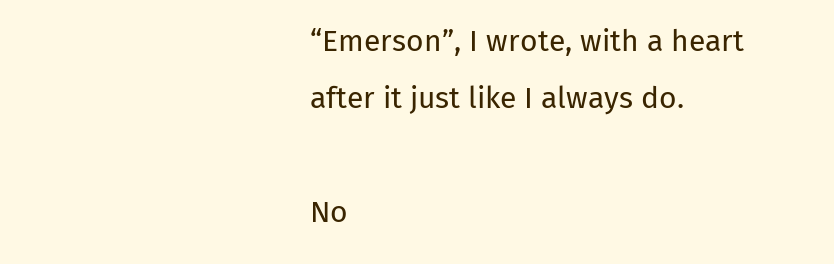“Emerson”, I wrote, with a heart after it just like I always do.

No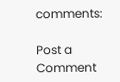comments:

Post a Comment